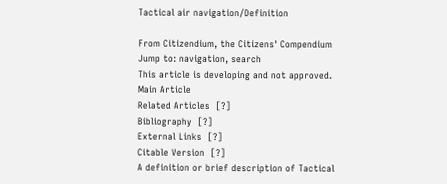Tactical air navigation/Definition

From Citizendium, the Citizens' Compendium
Jump to: navigation, search
This article is developing and not approved.
Main Article
Related Articles  [?]
Bibliography  [?]
External Links  [?]
Citable Version  [?]
A definition or brief description of Tactical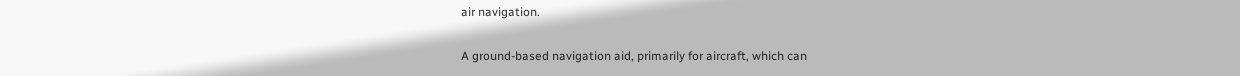air navigation.

A ground-based navigation aid, primarily for aircraft, which can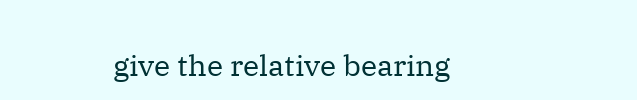give the relative bearing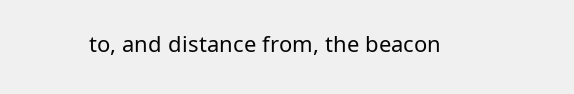to, and distance from, the beacon